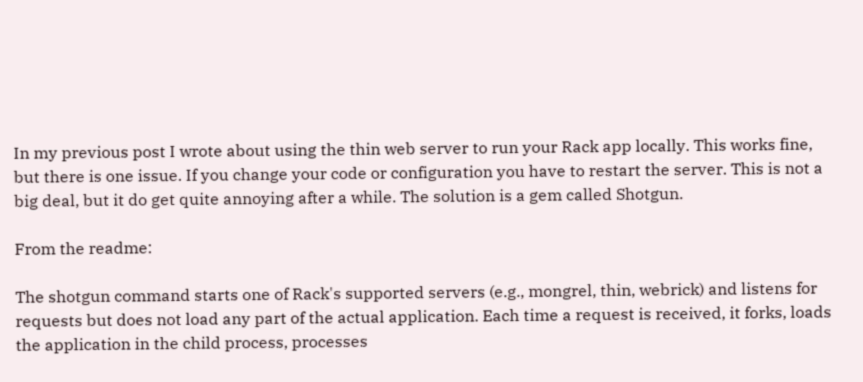In my previous post I wrote about using the thin web server to run your Rack app locally. This works fine, but there is one issue. If you change your code or configuration you have to restart the server. This is not a big deal, but it do get quite annoying after a while. The solution is a gem called Shotgun.

From the readme:

The shotgun command starts one of Rack's supported servers (e.g., mongrel, thin, webrick) and listens for requests but does not load any part of the actual application. Each time a request is received, it forks, loads the application in the child process, processes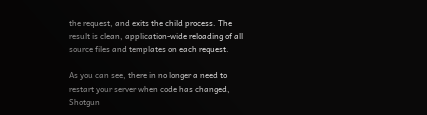the request, and exits the child process. The result is clean, application-wide reloading of all source files and templates on each request.

As you can see, there in no longer a need to restart your server when code has changed, Shotgun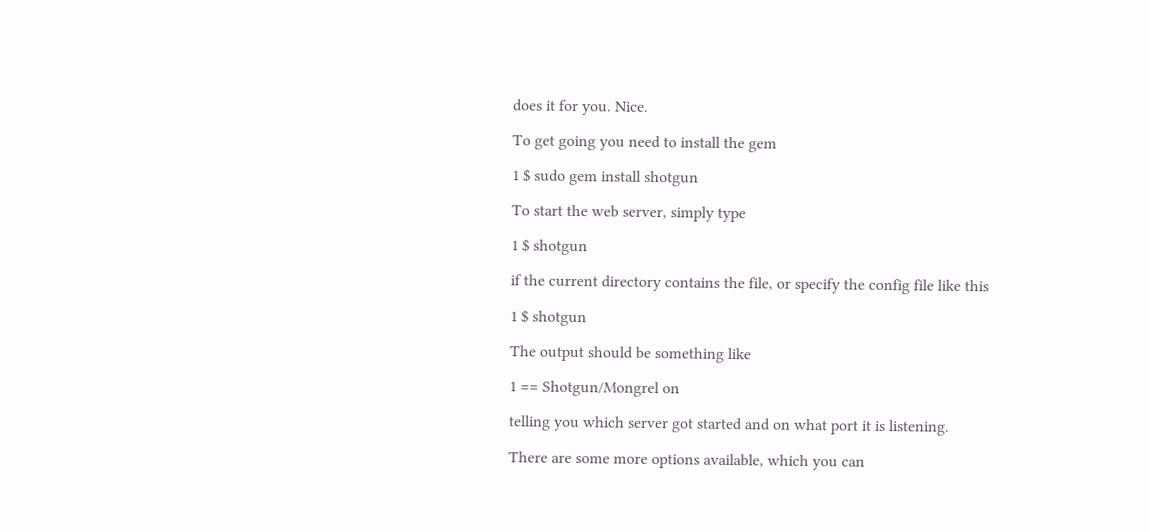does it for you. Nice.

To get going you need to install the gem

1 $ sudo gem install shotgun

To start the web server, simply type

1 $ shotgun

if the current directory contains the file, or specify the config file like this

1 $ shotgun

The output should be something like

1 == Shotgun/Mongrel on

telling you which server got started and on what port it is listening.

There are some more options available, which you can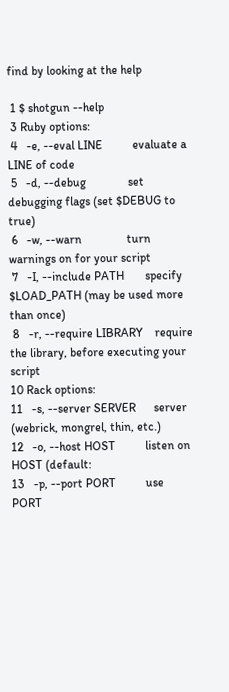find by looking at the help

 1 $ shotgun --help
 3 Ruby options:
 4   -e, --eval LINE          evaluate a LINE of code
 5   -d, --debug              set debugging flags (set $DEBUG to true)
 6   -w, --warn               turn warnings on for your script
 7   -I, --include PATH       specify $LOAD_PATH (may be used more than once)
 8   -r, --require LIBRARY    require the library, before executing your script
10 Rack options:
11   -s, --server SERVER      server (webrick, mongrel, thin, etc.)
12   -o, --host HOST          listen on HOST (default:
13   -p, --port PORT          use PORT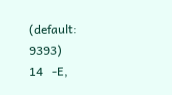(default: 9393)
14   -E,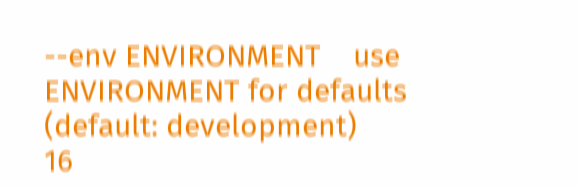--env ENVIRONMENT    use ENVIRONMENT for defaults (default: development)
16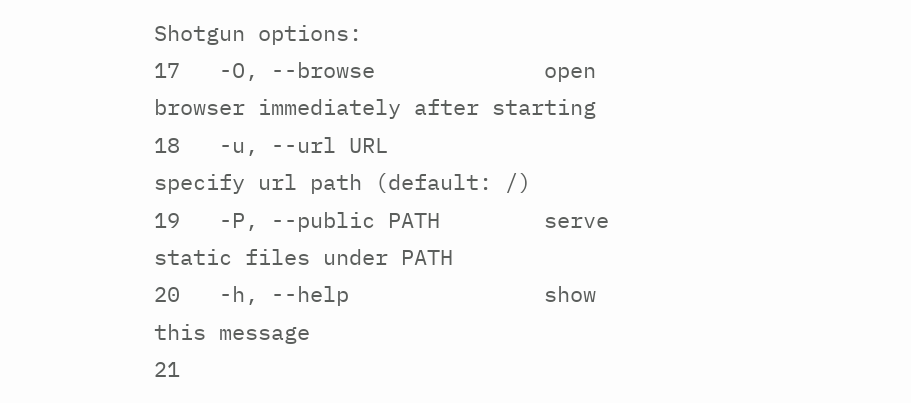Shotgun options:
17   -O, --browse             open browser immediately after starting
18   -u, --url URL            specify url path (default: /)
19   -P, --public PATH        serve static files under PATH
20   -h, --help               show this message
21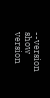--version            show version